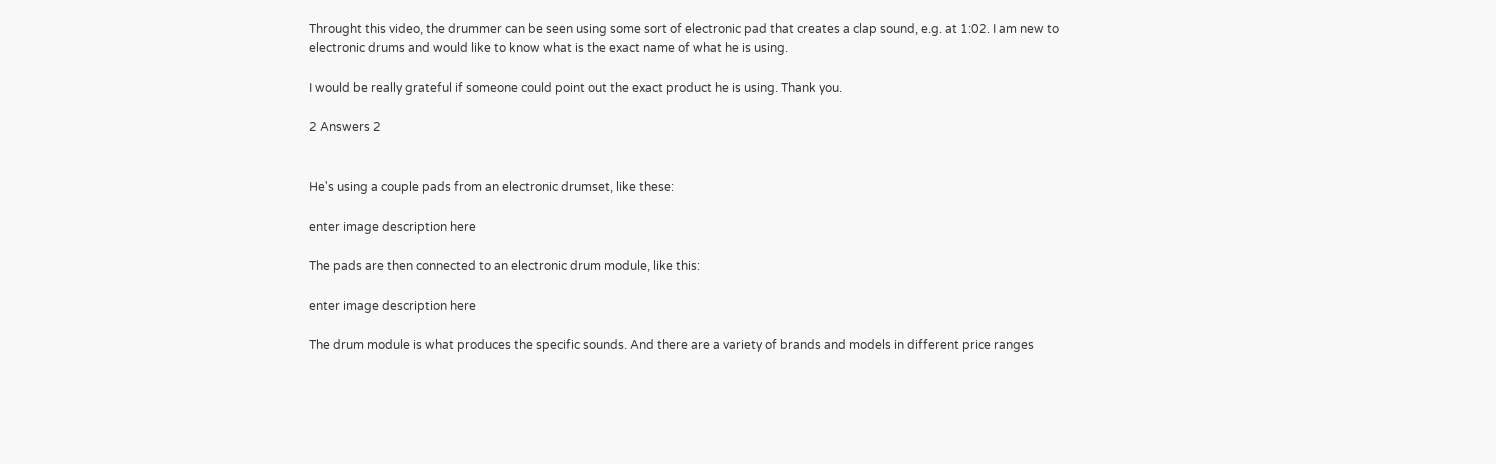Throught this video, the drummer can be seen using some sort of electronic pad that creates a clap sound, e.g. at 1:02. I am new to electronic drums and would like to know what is the exact name of what he is using.

I would be really grateful if someone could point out the exact product he is using. Thank you.

2 Answers 2


He's using a couple pads from an electronic drumset, like these:

enter image description here

The pads are then connected to an electronic drum module, like this:

enter image description here

The drum module is what produces the specific sounds. And there are a variety of brands and models in different price ranges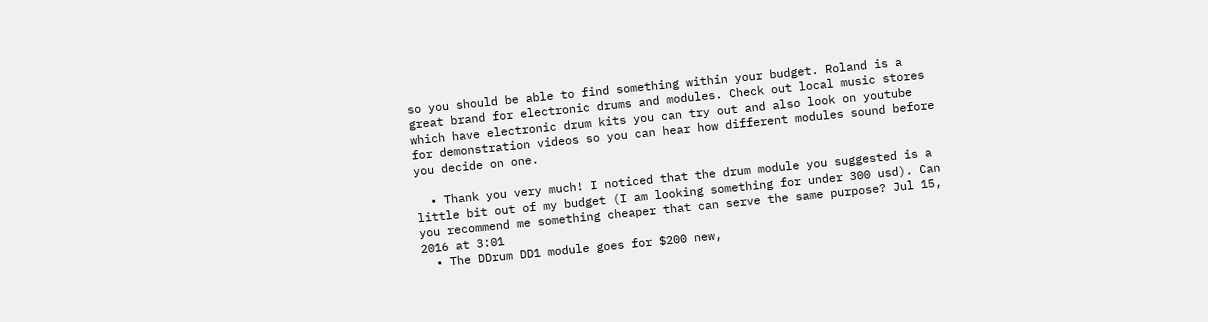so you should be able to find something within your budget. Roland is a great brand for electronic drums and modules. Check out local music stores which have electronic drum kits you can try out and also look on youtube for demonstration videos so you can hear how different modules sound before you decide on one.

  • Thank you very much! I noticed that the drum module you suggested is a little bit out of my budget (I am looking something for under 300 usd). Can you recommend me something cheaper that can serve the same purpose? Jul 15, 2016 at 3:01
  • The DDrum DD1 module goes for $200 new,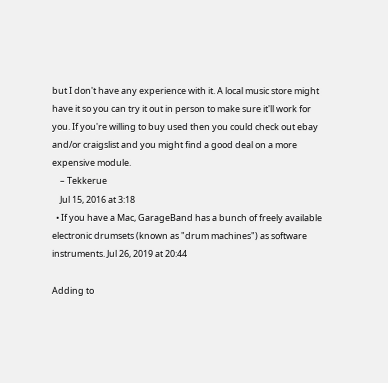but I don't have any experience with it. A local music store might have it so you can try it out in person to make sure it'll work for you. If you're willing to buy used then you could check out ebay and/or craigslist and you might find a good deal on a more expensive module.
    – Tekkerue
    Jul 15, 2016 at 3:18
  • If you have a Mac, GarageBand has a bunch of freely available electronic drumsets (known as "drum machines") as software instruments. Jul 26, 2019 at 20:44

Adding to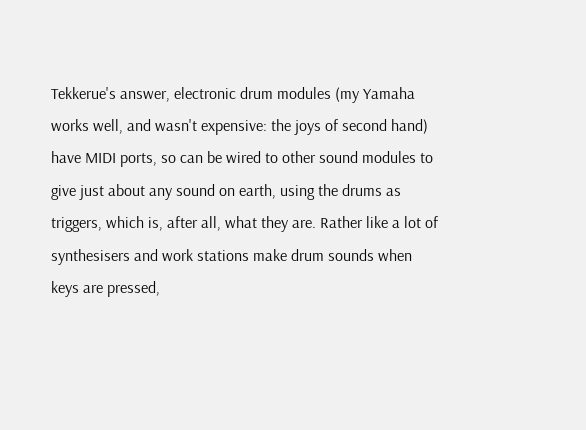Tekkerue's answer, electronic drum modules (my Yamaha works well, and wasn't expensive: the joys of second hand) have MIDI ports, so can be wired to other sound modules to give just about any sound on earth, using the drums as triggers, which is, after all, what they are. Rather like a lot of synthesisers and work stations make drum sounds when keys are pressed,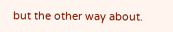but the other way about.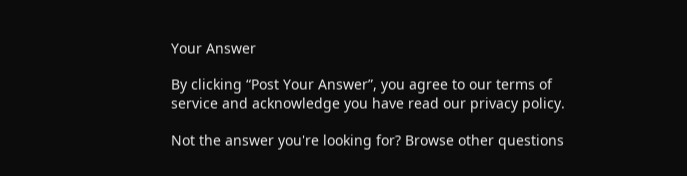Your Answer

By clicking “Post Your Answer”, you agree to our terms of service and acknowledge you have read our privacy policy.

Not the answer you're looking for? Browse other questions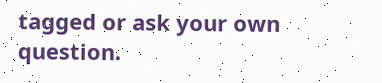tagged or ask your own question.